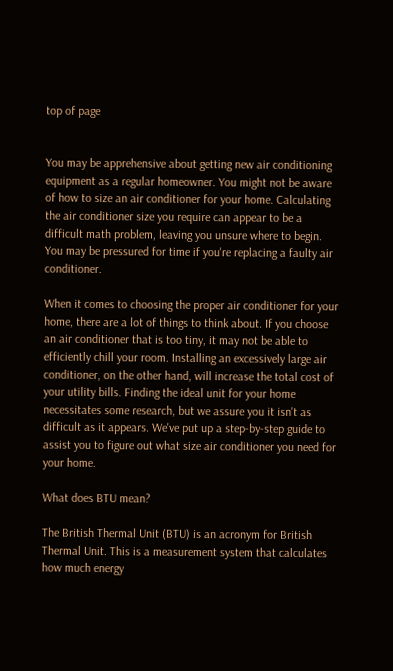top of page


You may be apprehensive about getting new air conditioning equipment as a regular homeowner. You might not be aware of how to size an air conditioner for your home. Calculating the air conditioner size you require can appear to be a difficult math problem, leaving you unsure where to begin. You may be pressured for time if you're replacing a faulty air conditioner.

When it comes to choosing the proper air conditioner for your home, there are a lot of things to think about. If you choose an air conditioner that is too tiny, it may not be able to efficiently chill your room. Installing an excessively large air conditioner, on the other hand, will increase the total cost of your utility bills. Finding the ideal unit for your home necessitates some research, but we assure you it isn't as difficult as it appears. We've put up a step-by-step guide to assist you to figure out what size air conditioner you need for your home.

What does BTU mean?

The British Thermal Unit (BTU) is an acronym for British Thermal Unit. This is a measurement system that calculates how much energy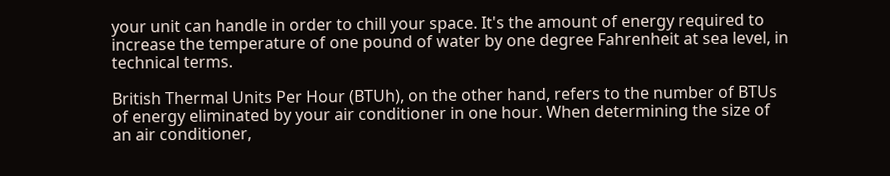your unit can handle in order to chill your space. It's the amount of energy required to increase the temperature of one pound of water by one degree Fahrenheit at sea level, in technical terms.

British Thermal Units Per Hour (BTUh), on the other hand, refers to the number of BTUs of energy eliminated by your air conditioner in one hour. When determining the size of an air conditioner,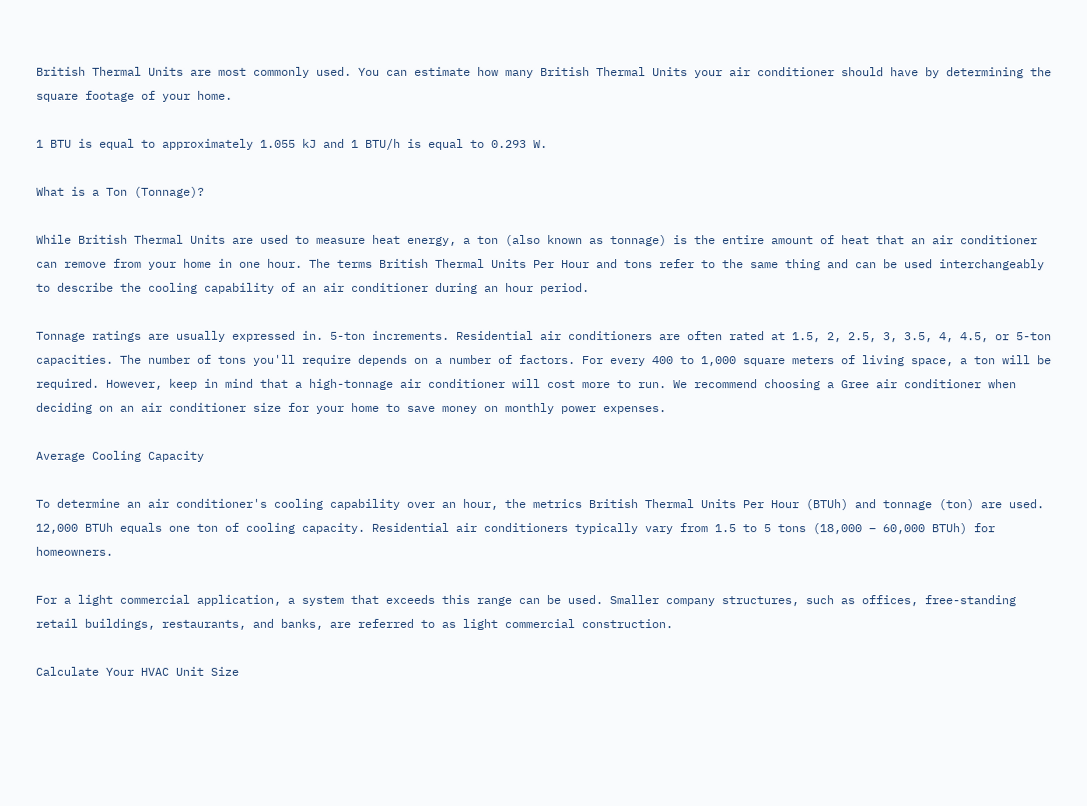British Thermal Units are most commonly used. You can estimate how many British Thermal Units your air conditioner should have by determining the square footage of your home.

1 BTU is equal to approximately 1.055 kJ and 1 BTU/h is equal to 0.293 W.

What is a Ton (Tonnage)?

While British Thermal Units are used to measure heat energy, a ton (also known as tonnage) is the entire amount of heat that an air conditioner can remove from your home in one hour. The terms British Thermal Units Per Hour and tons refer to the same thing and can be used interchangeably to describe the cooling capability of an air conditioner during an hour period.

Tonnage ratings are usually expressed in. 5-ton increments. Residential air conditioners are often rated at 1.5, 2, 2.5, 3, 3.5, 4, 4.5, or 5-ton capacities. The number of tons you'll require depends on a number of factors. For every 400 to 1,000 square meters of living space, a ton will be required. However, keep in mind that a high-tonnage air conditioner will cost more to run. We recommend choosing a Gree air conditioner when deciding on an air conditioner size for your home to save money on monthly power expenses.

Average Cooling Capacity

To determine an air conditioner's cooling capability over an hour, the metrics British Thermal Units Per Hour (BTUh) and tonnage (ton) are used. 12,000 BTUh equals one ton of cooling capacity. Residential air conditioners typically vary from 1.5 to 5 tons (18,000 – 60,000 BTUh) for homeowners.

For a light commercial application, a system that exceeds this range can be used. Smaller company structures, such as offices, free-standing retail buildings, restaurants, and banks, are referred to as light commercial construction.

Calculate Your HVAC Unit Size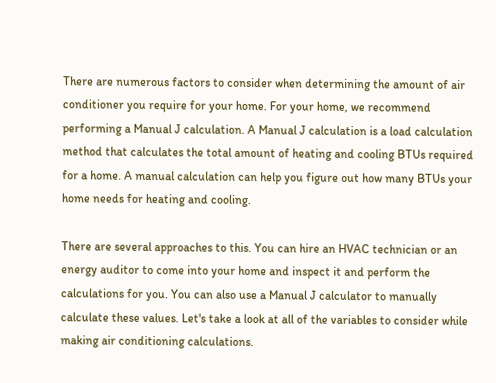There are numerous factors to consider when determining the amount of air conditioner you require for your home. For your home, we recommend performing a Manual J calculation. A Manual J calculation is a load calculation method that calculates the total amount of heating and cooling BTUs required for a home. A manual calculation can help you figure out how many BTUs your home needs for heating and cooling.

There are several approaches to this. You can hire an HVAC technician or an energy auditor to come into your home and inspect it and perform the calculations for you. You can also use a Manual J calculator to manually calculate these values. Let's take a look at all of the variables to consider while making air conditioning calculations.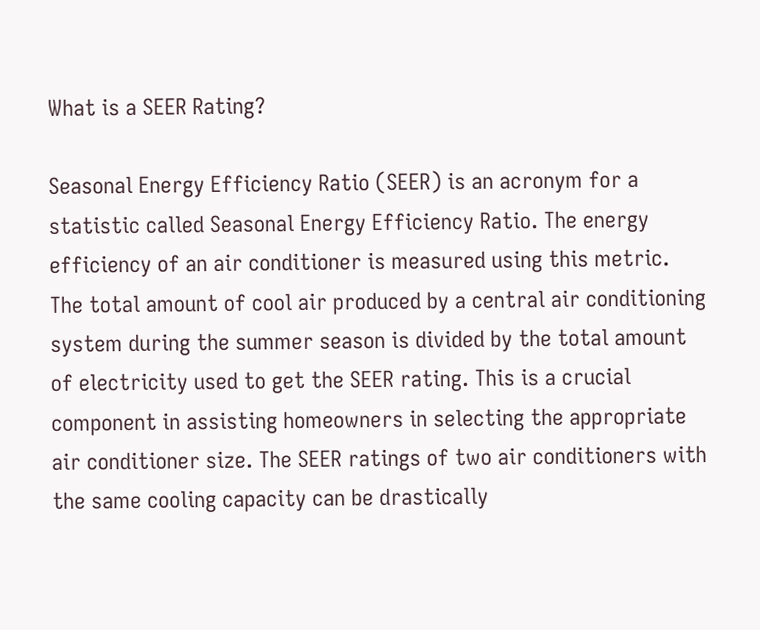What is a SEER Rating?

Seasonal Energy Efficiency Ratio (SEER) is an acronym for a statistic called Seasonal Energy Efficiency Ratio. The energy efficiency of an air conditioner is measured using this metric. The total amount of cool air produced by a central air conditioning system during the summer season is divided by the total amount of electricity used to get the SEER rating. This is a crucial component in assisting homeowners in selecting the appropriate air conditioner size. The SEER ratings of two air conditioners with the same cooling capacity can be drastically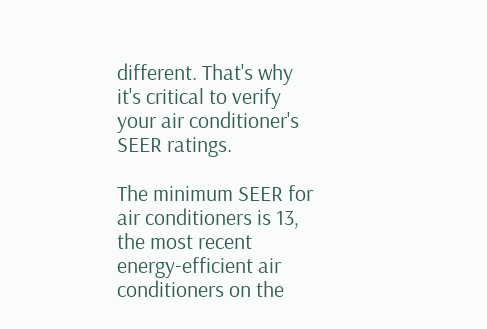different. That's why it's critical to verify your air conditioner's SEER ratings.

The minimum SEER for air conditioners is 13, the most recent energy-efficient air conditioners on the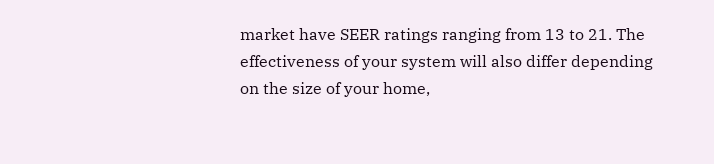market have SEER ratings ranging from 13 to 21. The effectiveness of your system will also differ depending on the size of your home,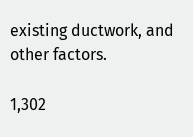existing ductwork, and other factors.

1,302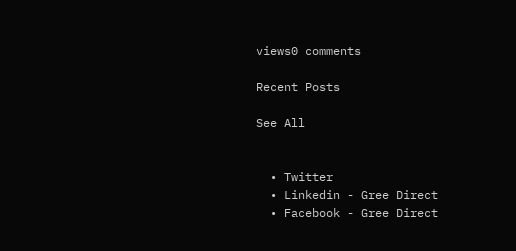views0 comments

Recent Posts

See All


  • Twitter
  • Linkedin - Gree Direct
  • Facebook - Gree Direct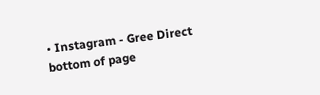• Instagram - Gree Direct
bottom of page